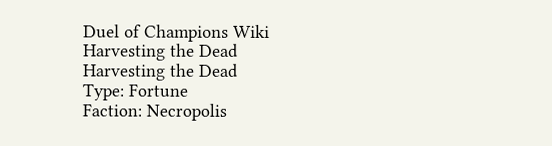Duel of Champions Wiki
Harvesting the Dead
Harvesting the Dead
Type: Fortune
Faction: Necropolis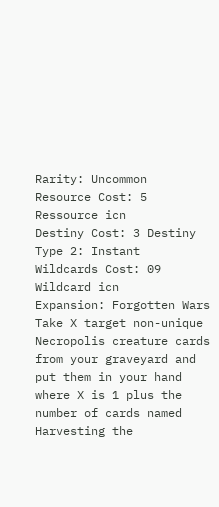Rarity: Uncommon
Resource Cost: 5 Ressource icn
Destiny Cost: 3 Destiny
Type 2: Instant
Wildcards Cost: 09 Wildcard icn
Expansion: Forgotten Wars
Take X target non-unique Necropolis creature cards from your graveyard and put them in your hand where X is 1 plus the number of cards named Harvesting the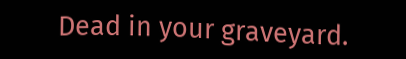Dead in your graveyard.